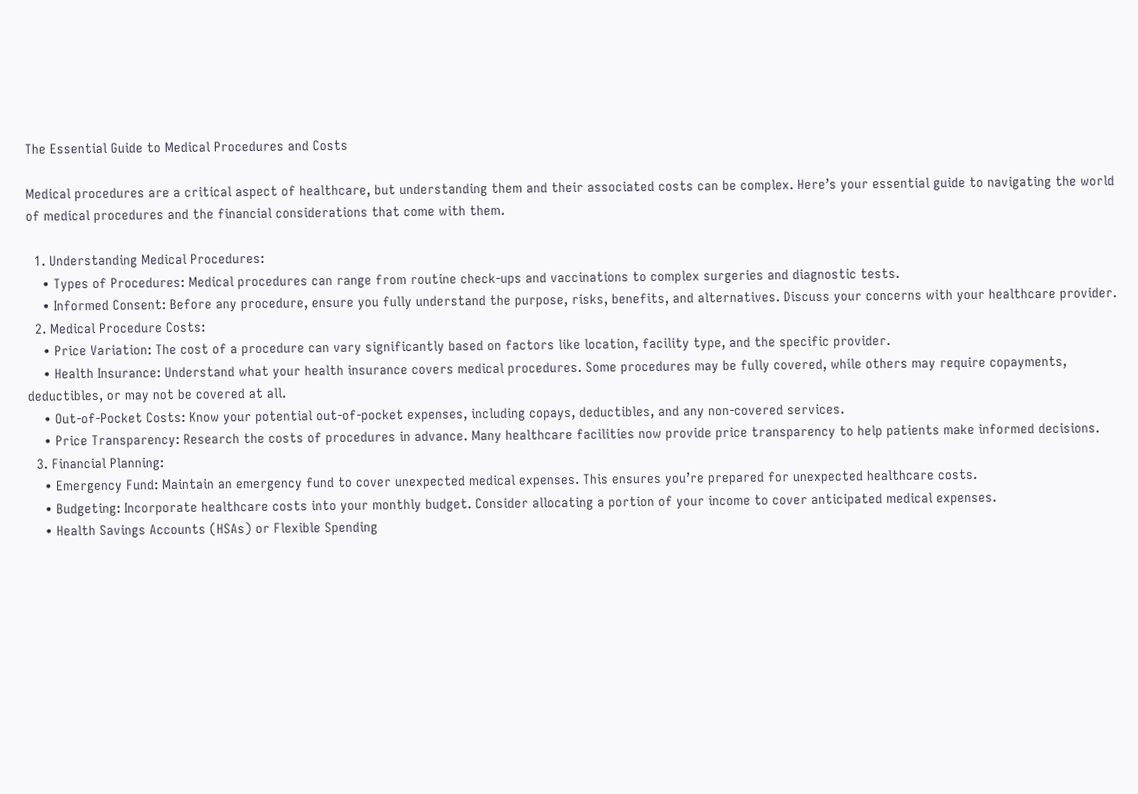The Essential Guide to Medical Procedures and Costs

Medical procedures are a critical aspect of healthcare, but understanding them and their associated costs can be complex. Here’s your essential guide to navigating the world of medical procedures and the financial considerations that come with them.

  1. Understanding Medical Procedures:
    • Types of Procedures: Medical procedures can range from routine check-ups and vaccinations to complex surgeries and diagnostic tests.
    • Informed Consent: Before any procedure, ensure you fully understand the purpose, risks, benefits, and alternatives. Discuss your concerns with your healthcare provider.
  2. Medical Procedure Costs:
    • Price Variation: The cost of a procedure can vary significantly based on factors like location, facility type, and the specific provider.
    • Health Insurance: Understand what your health insurance covers medical procedures. Some procedures may be fully covered, while others may require copayments, deductibles, or may not be covered at all.
    • Out-of-Pocket Costs: Know your potential out-of-pocket expenses, including copays, deductibles, and any non-covered services.
    • Price Transparency: Research the costs of procedures in advance. Many healthcare facilities now provide price transparency to help patients make informed decisions.
  3. Financial Planning:
    • Emergency Fund: Maintain an emergency fund to cover unexpected medical expenses. This ensures you’re prepared for unexpected healthcare costs.
    • Budgeting: Incorporate healthcare costs into your monthly budget. Consider allocating a portion of your income to cover anticipated medical expenses.
    • Health Savings Accounts (HSAs) or Flexible Spending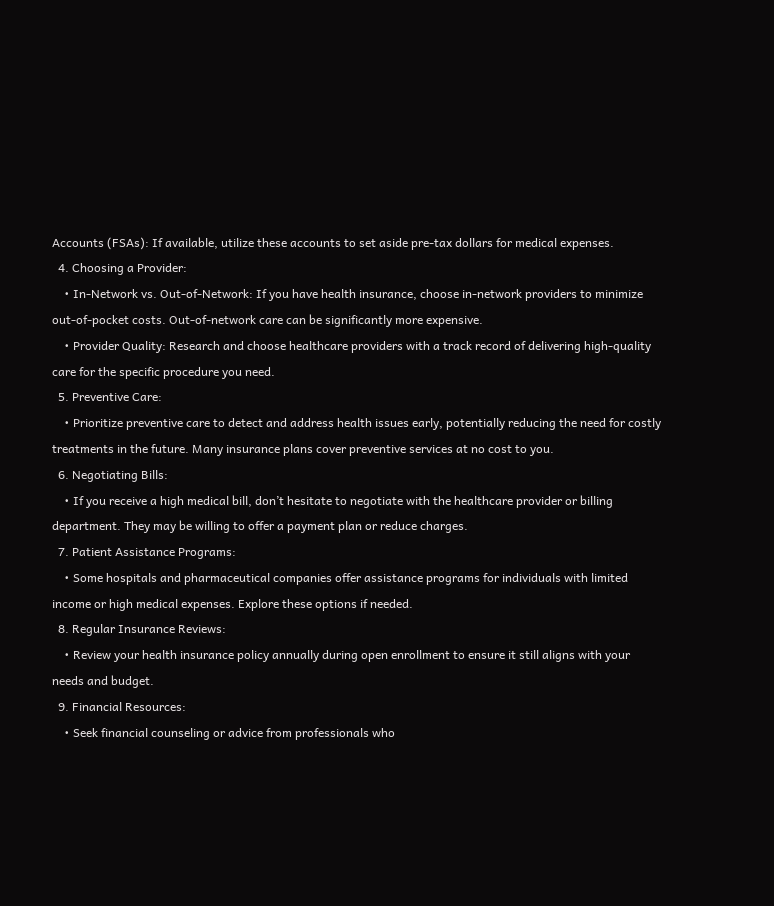Accounts (FSAs): If available, utilize these accounts to set aside pre-tax dollars for medical expenses.
  4. Choosing a Provider:
    • In-Network vs. Out-of-Network: If you have health insurance, choose in-network providers to minimize out-of-pocket costs. Out-of-network care can be significantly more expensive.
    • Provider Quality: Research and choose healthcare providers with a track record of delivering high-quality care for the specific procedure you need.
  5. Preventive Care:
    • Prioritize preventive care to detect and address health issues early, potentially reducing the need for costly treatments in the future. Many insurance plans cover preventive services at no cost to you.
  6. Negotiating Bills:
    • If you receive a high medical bill, don’t hesitate to negotiate with the healthcare provider or billing department. They may be willing to offer a payment plan or reduce charges.
  7. Patient Assistance Programs:
    • Some hospitals and pharmaceutical companies offer assistance programs for individuals with limited income or high medical expenses. Explore these options if needed.
  8. Regular Insurance Reviews:
    • Review your health insurance policy annually during open enrollment to ensure it still aligns with your needs and budget.
  9. Financial Resources:
    • Seek financial counseling or advice from professionals who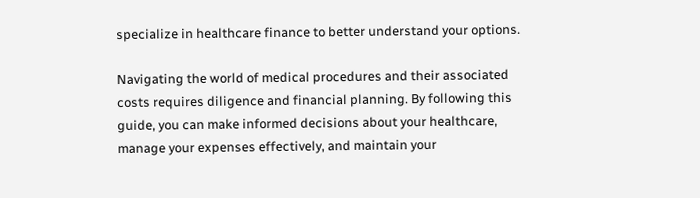specialize in healthcare finance to better understand your options.

Navigating the world of medical procedures and their associated costs requires diligence and financial planning. By following this guide, you can make informed decisions about your healthcare, manage your expenses effectively, and maintain your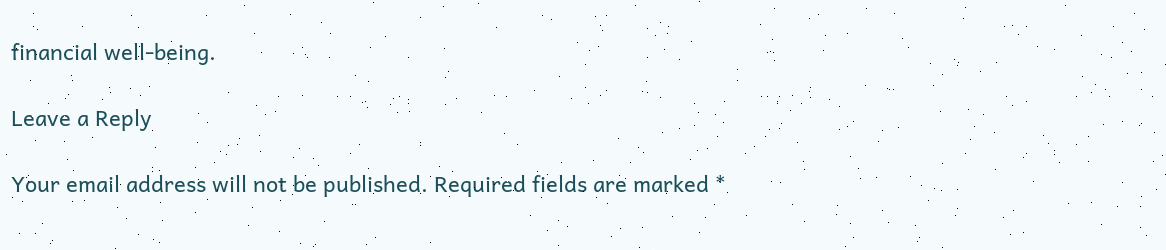financial well-being.

Leave a Reply

Your email address will not be published. Required fields are marked *